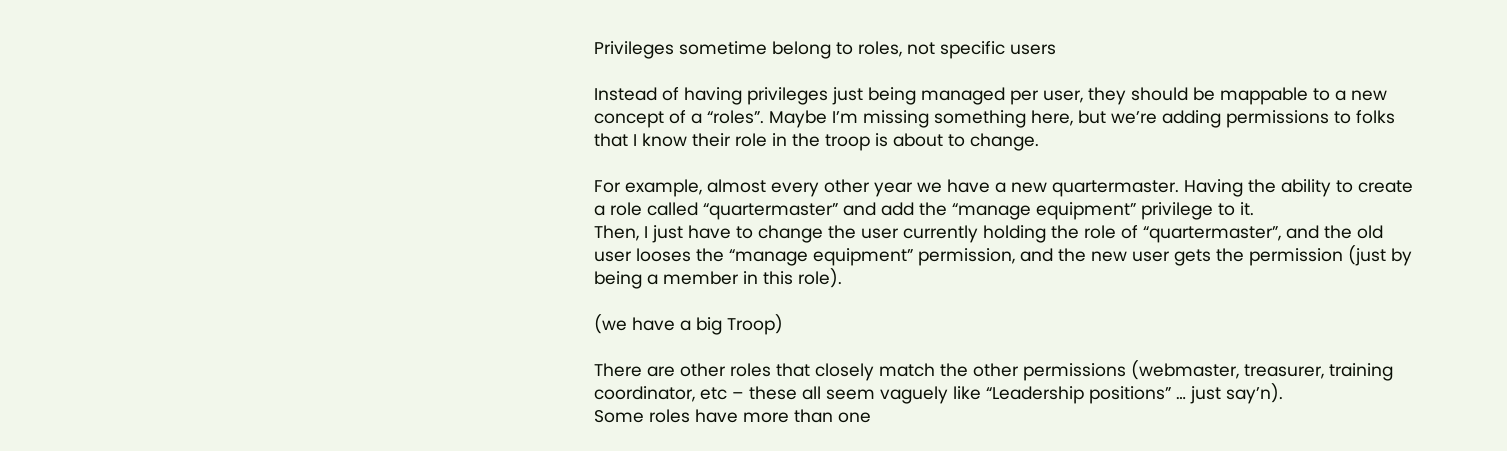Privileges sometime belong to roles, not specific users

Instead of having privileges just being managed per user, they should be mappable to a new concept of a “roles”. Maybe I’m missing something here, but we’re adding permissions to folks that I know their role in the troop is about to change.

For example, almost every other year we have a new quartermaster. Having the ability to create a role called “quartermaster” and add the “manage equipment” privilege to it.
Then, I just have to change the user currently holding the role of “quartermaster”, and the old user looses the “manage equipment” permission, and the new user gets the permission (just by being a member in this role).

(we have a big Troop)

There are other roles that closely match the other permissions (webmaster, treasurer, training coordinator, etc – these all seem vaguely like “Leadership positions” … just say’n).
Some roles have more than one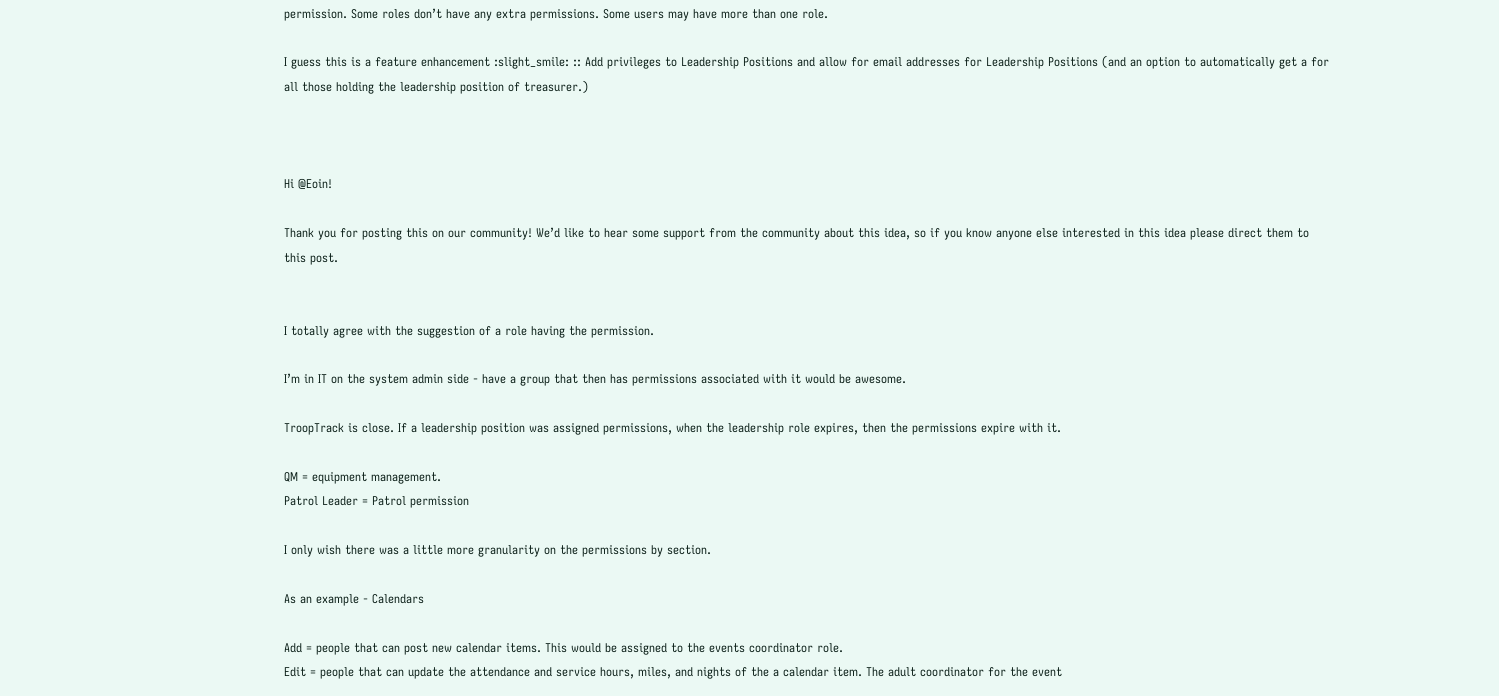permission. Some roles don’t have any extra permissions. Some users may have more than one role.

I guess this is a feature enhancement :slight_smile: :: Add privileges to Leadership Positions and allow for email addresses for Leadership Positions (and an option to automatically get a for all those holding the leadership position of treasurer.)



Hi @Eoin!

Thank you for posting this on our community! We’d like to hear some support from the community about this idea, so if you know anyone else interested in this idea please direct them to this post.


I totally agree with the suggestion of a role having the permission.

I’m in IT on the system admin side - have a group that then has permissions associated with it would be awesome.

TroopTrack is close. If a leadership position was assigned permissions, when the leadership role expires, then the permissions expire with it.

QM = equipment management.
Patrol Leader = Patrol permission

I only wish there was a little more granularity on the permissions by section.

As an example - Calendars

Add = people that can post new calendar items. This would be assigned to the events coordinator role.
Edit = people that can update the attendance and service hours, miles, and nights of the a calendar item. The adult coordinator for the event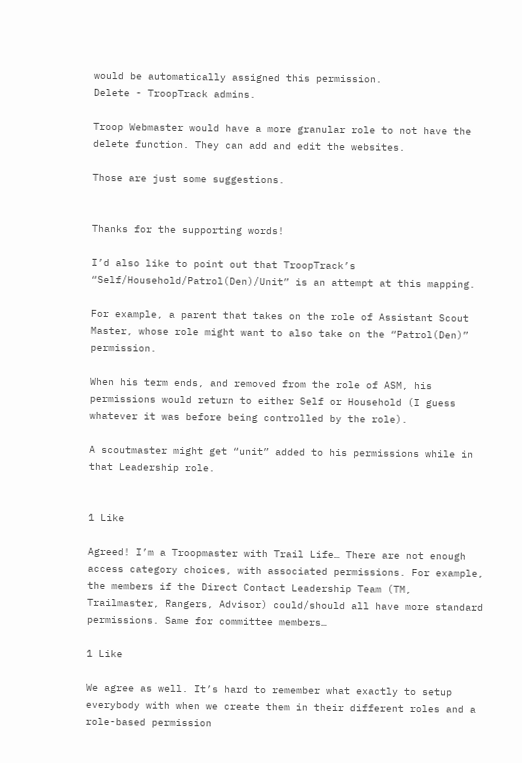would be automatically assigned this permission.
Delete - TroopTrack admins.

Troop Webmaster would have a more granular role to not have the delete function. They can add and edit the websites.

Those are just some suggestions.


Thanks for the supporting words!

I’d also like to point out that TroopTrack’s “Self/Household/Patrol(Den)/Unit” is an attempt at this mapping.

For example, a parent that takes on the role of Assistant Scout Master, whose role might want to also take on the “Patrol(Den)” permission.

When his term ends, and removed from the role of ASM, his permissions would return to either Self or Household (I guess whatever it was before being controlled by the role).

A scoutmaster might get “unit” added to his permissions while in that Leadership role.


1 Like

Agreed! I’m a Troopmaster with Trail Life… There are not enough access category choices, with associated permissions. For example, the members if the Direct Contact Leadership Team (TM, Trailmaster, Rangers, Advisor) could/should all have more standard permissions. Same for committee members…

1 Like

We agree as well. It’s hard to remember what exactly to setup everybody with when we create them in their different roles and a role-based permission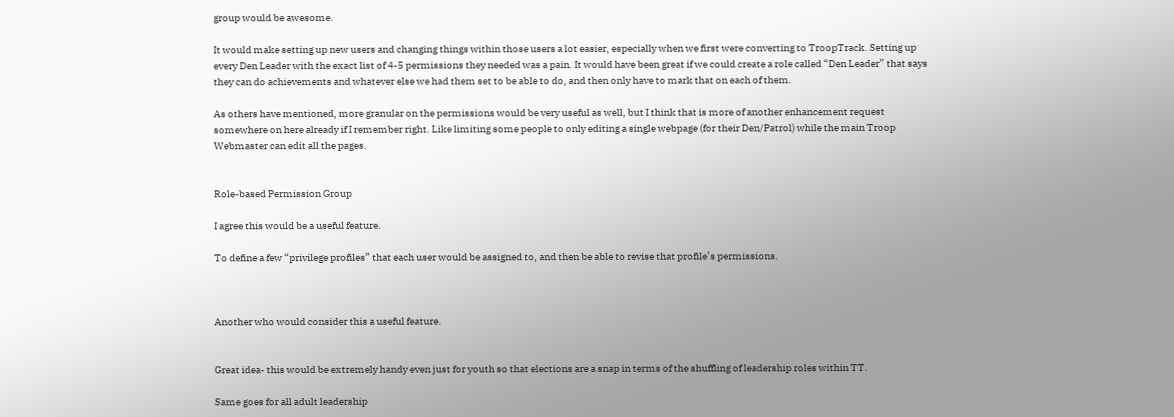group would be awesome.

It would make setting up new users and changing things within those users a lot easier, especially when we first were converting to TroopTrack. Setting up every Den Leader with the exact list of 4-5 permissions they needed was a pain. It would have been great if we could create a role called “Den Leader” that says they can do achievements and whatever else we had them set to be able to do, and then only have to mark that on each of them.

As others have mentioned, more granular on the permissions would be very useful as well, but I think that is more of another enhancement request somewhere on here already if I remember right. Like limiting some people to only editing a single webpage (for their Den/Patrol) while the main Troop Webmaster can edit all the pages.


Role-based Permission Group

I agree this would be a useful feature.

To define a few “privilege profiles” that each user would be assigned to, and then be able to revise that profile’s permissions.



Another who would consider this a useful feature.


Great idea- this would be extremely handy even just for youth so that elections are a snap in terms of the shuffling of leadership roles within TT.

Same goes for all adult leadership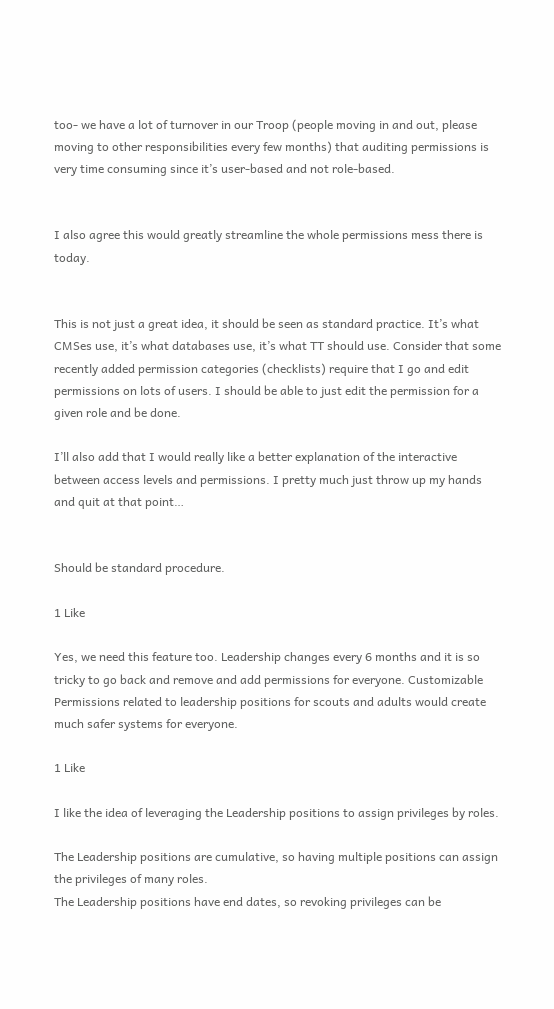too- we have a lot of turnover in our Troop (people moving in and out, please moving to other responsibilities every few months) that auditing permissions is very time consuming since it’s user-based and not role-based.


I also agree this would greatly streamline the whole permissions mess there is today.


This is not just a great idea, it should be seen as standard practice. It’s what CMSes use, it’s what databases use, it’s what TT should use. Consider that some recently added permission categories (checklists) require that I go and edit permissions on lots of users. I should be able to just edit the permission for a given role and be done.

I’ll also add that I would really like a better explanation of the interactive between access levels and permissions. I pretty much just throw up my hands and quit at that point…


Should be standard procedure.

1 Like

Yes, we need this feature too. Leadership changes every 6 months and it is so tricky to go back and remove and add permissions for everyone. Customizable Permissions related to leadership positions for scouts and adults would create much safer systems for everyone.

1 Like

I like the idea of leveraging the Leadership positions to assign privileges by roles.

The Leadership positions are cumulative, so having multiple positions can assign the privileges of many roles.
The Leadership positions have end dates, so revoking privileges can be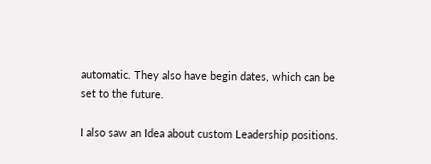automatic. They also have begin dates, which can be set to the future.

I also saw an Idea about custom Leadership positions.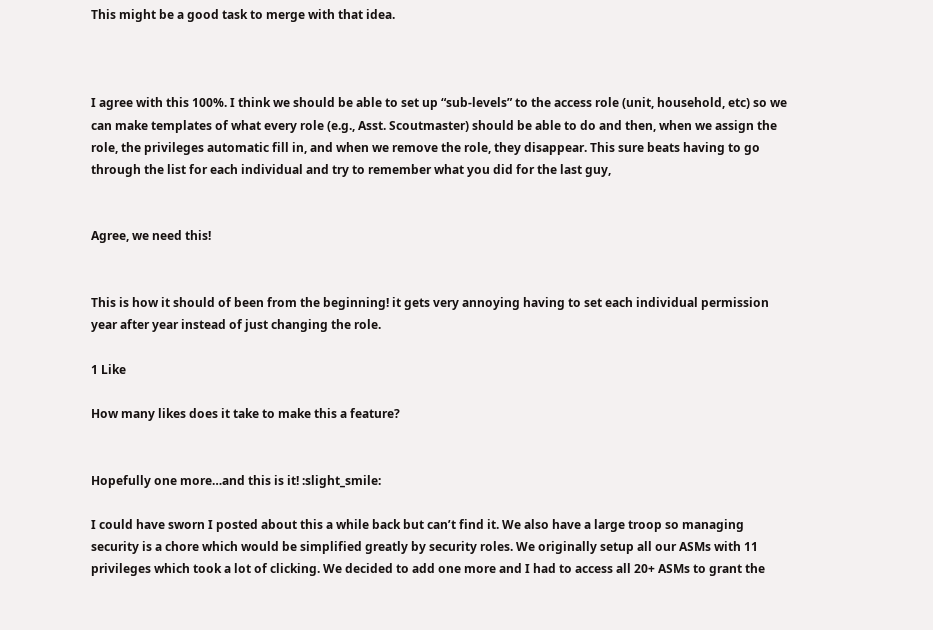This might be a good task to merge with that idea.



I agree with this 100%. I think we should be able to set up “sub-levels” to the access role (unit, household, etc) so we can make templates of what every role (e.g., Asst. Scoutmaster) should be able to do and then, when we assign the role, the privileges automatic fill in, and when we remove the role, they disappear. This sure beats having to go through the list for each individual and try to remember what you did for the last guy,


Agree, we need this!


This is how it should of been from the beginning! it gets very annoying having to set each individual permission year after year instead of just changing the role.

1 Like

How many likes does it take to make this a feature?


Hopefully one more…and this is it! :slight_smile:

I could have sworn I posted about this a while back but can’t find it. We also have a large troop so managing security is a chore which would be simplified greatly by security roles. We originally setup all our ASMs with 11 privileges which took a lot of clicking. We decided to add one more and I had to access all 20+ ASMs to grant the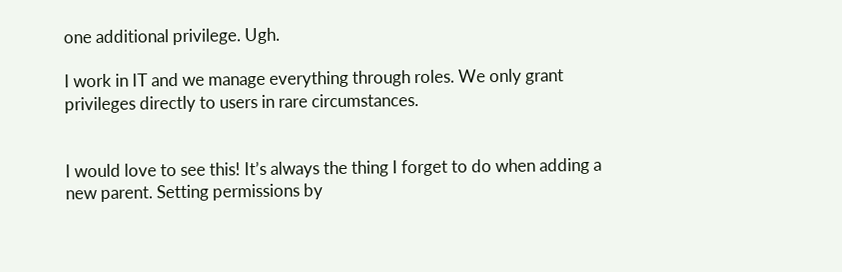one additional privilege. Ugh.

I work in IT and we manage everything through roles. We only grant privileges directly to users in rare circumstances.


I would love to see this! It’s always the thing I forget to do when adding a new parent. Setting permissions by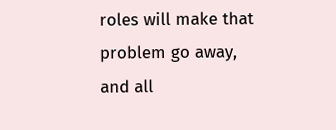roles will make that problem go away, and all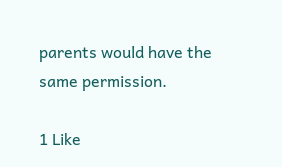parents would have the same permission.

1 Like